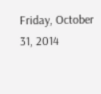Friday, October 31, 2014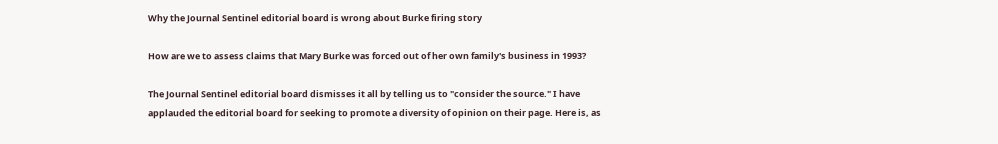Why the Journal Sentinel editorial board is wrong about Burke firing story

How are we to assess claims that Mary Burke was forced out of her own family's business in 1993?

The Journal Sentinel editorial board dismisses it all by telling us to "consider the source." I have applauded the editorial board for seeking to promote a diversity of opinion on their page. Here is, as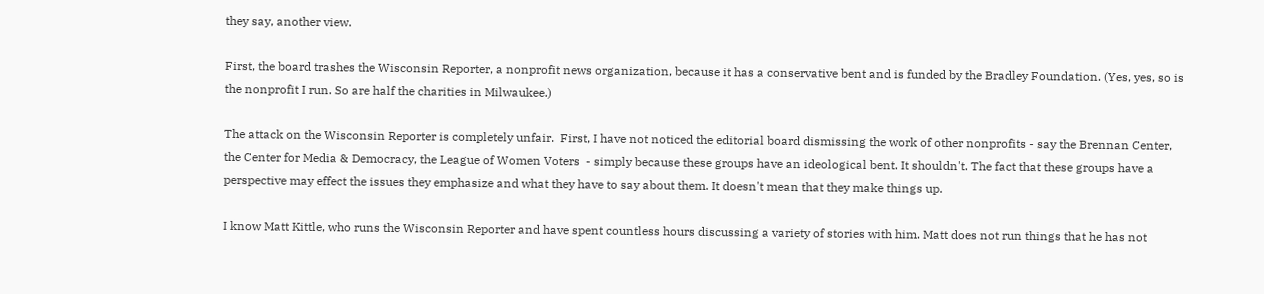they say, another view.

First, the board trashes the Wisconsin Reporter, a nonprofit news organization, because it has a conservative bent and is funded by the Bradley Foundation. (Yes, yes, so is the nonprofit I run. So are half the charities in Milwaukee.)

The attack on the Wisconsin Reporter is completely unfair.  First, I have not noticed the editorial board dismissing the work of other nonprofits - say the Brennan Center, the Center for Media & Democracy, the League of Women Voters  - simply because these groups have an ideological bent. It shouldn't. The fact that these groups have a perspective may effect the issues they emphasize and what they have to say about them. It doesn't mean that they make things up.

I know Matt Kittle, who runs the Wisconsin Reporter and have spent countless hours discussing a variety of stories with him. Matt does not run things that he has not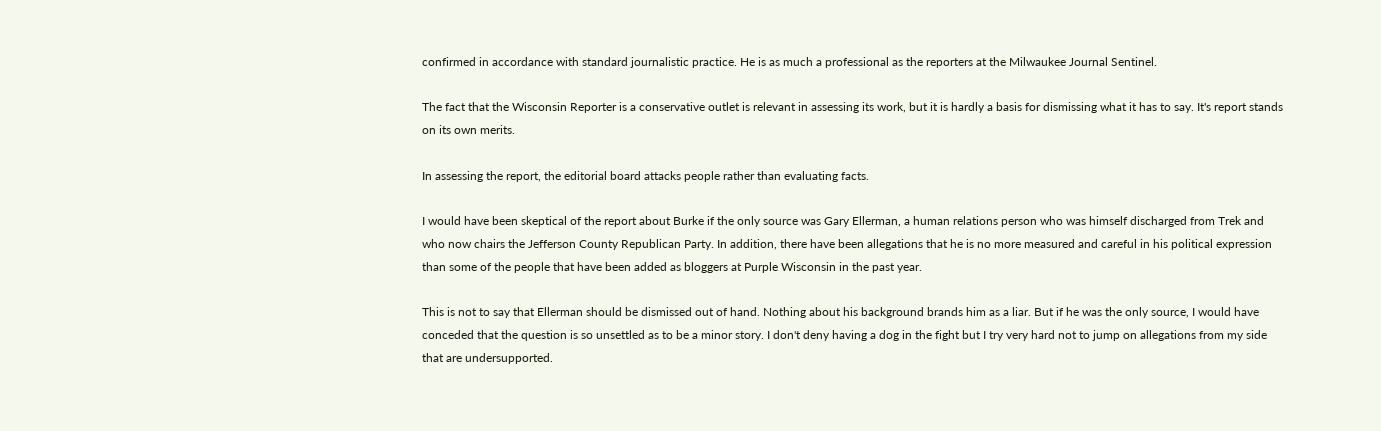confirmed in accordance with standard journalistic practice. He is as much a professional as the reporters at the Milwaukee Journal Sentinel.

The fact that the Wisconsin Reporter is a conservative outlet is relevant in assessing its work, but it is hardly a basis for dismissing what it has to say. It's report stands on its own merits.

In assessing the report, the editorial board attacks people rather than evaluating facts.

I would have been skeptical of the report about Burke if the only source was Gary Ellerman, a human relations person who was himself discharged from Trek and who now chairs the Jefferson County Republican Party. In addition, there have been allegations that he is no more measured and careful in his political expression than some of the people that have been added as bloggers at Purple Wisconsin in the past year.

This is not to say that Ellerman should be dismissed out of hand. Nothing about his background brands him as a liar. But if he was the only source, I would have conceded that the question is so unsettled as to be a minor story. I don't deny having a dog in the fight but I try very hard not to jump on allegations from my side that are undersupported.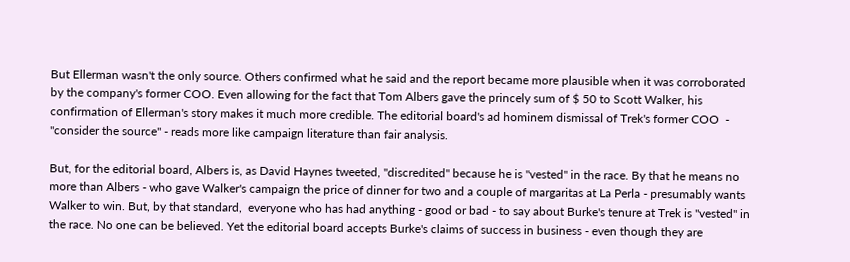But Ellerman wasn't the only source. Others confirmed what he said and the report became more plausible when it was corroborated by the company's former COO. Even allowing for the fact that Tom Albers gave the princely sum of $ 50 to Scott Walker, his confirmation of Ellerman's story makes it much more credible. The editorial board's ad hominem dismissal of Trek's former COO  - "consider the source" - reads more like campaign literature than fair analysis.

But, for the editorial board, Albers is, as David Haynes tweeted, "discredited" because he is "vested" in the race. By that he means no more than Albers - who gave Walker's campaign the price of dinner for two and a couple of margaritas at La Perla - presumably wants Walker to win. But, by that standard,  everyone who has had anything - good or bad - to say about Burke's tenure at Trek is "vested" in the race. No one can be believed. Yet the editorial board accepts Burke's claims of success in business - even though they are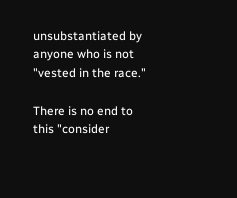unsubstantiated by anyone who is not "vested in the race."

There is no end to this "consider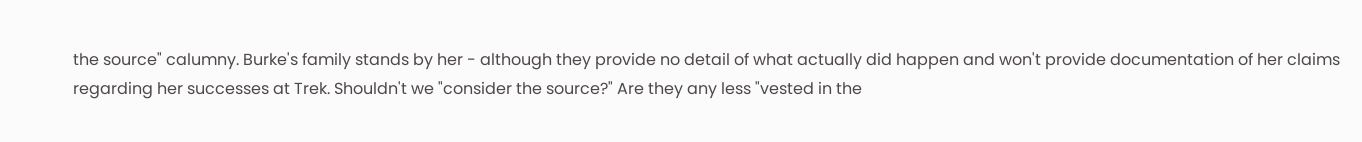the source" calumny. Burke's family stands by her - although they provide no detail of what actually did happen and won't provide documentation of her claims regarding her successes at Trek. Shouldn't we "consider the source?" Are they any less "vested in the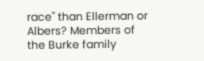race" than Ellerman or Albers? Members of the Burke family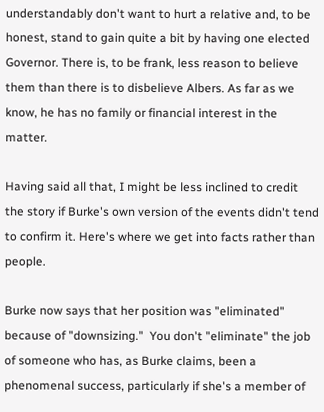understandably don't want to hurt a relative and, to be honest, stand to gain quite a bit by having one elected Governor. There is, to be frank, less reason to believe them than there is to disbelieve Albers. As far as we know, he has no family or financial interest in the matter.

Having said all that, I might be less inclined to credit the story if Burke's own version of the events didn't tend to confirm it. Here's where we get into facts rather than people.

Burke now says that her position was "eliminated" because of "downsizing."  You don't "eliminate" the job of someone who has, as Burke claims, been a phenomenal success, particularly if she's a member of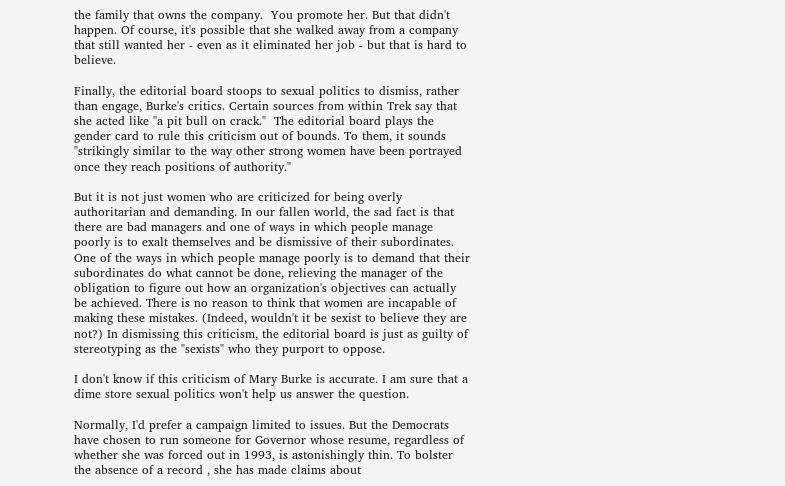the family that owns the company.  You promote her. But that didn't happen. Of course, it's possible that she walked away from a company that still wanted her - even as it eliminated her job - but that is hard to believe.

Finally, the editorial board stoops to sexual politics to dismiss, rather than engage, Burke's critics. Certain sources from within Trek say that she acted like "a pit bull on crack."  The editorial board plays the gender card to rule this criticism out of bounds. To them, it sounds "strikingly similar to the way other strong women have been portrayed once they reach positions of authority."

But it is not just women who are criticized for being overly authoritarian and demanding. In our fallen world, the sad fact is that there are bad managers and one of ways in which people manage poorly is to exalt themselves and be dismissive of their subordinates. One of the ways in which people manage poorly is to demand that their subordinates do what cannot be done, relieving the manager of the obligation to figure out how an organization's objectives can actually be achieved. There is no reason to think that women are incapable of making these mistakes. (Indeed, wouldn't it be sexist to believe they are not?) In dismissing this criticism, the editorial board is just as guilty of stereotyping as the "sexists" who they purport to oppose.

I don't know if this criticism of Mary Burke is accurate. I am sure that a dime store sexual politics won't help us answer the question.

Normally, I'd prefer a campaign limited to issues. But the Democrats have chosen to run someone for Governor whose resume, regardless of whether she was forced out in 1993, is astonishingly thin. To bolster the absence of a record , she has made claims about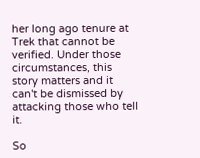her long ago tenure at Trek that cannot be verified. Under those circumstances, this story matters and it can't be dismissed by attacking those who tell it.

So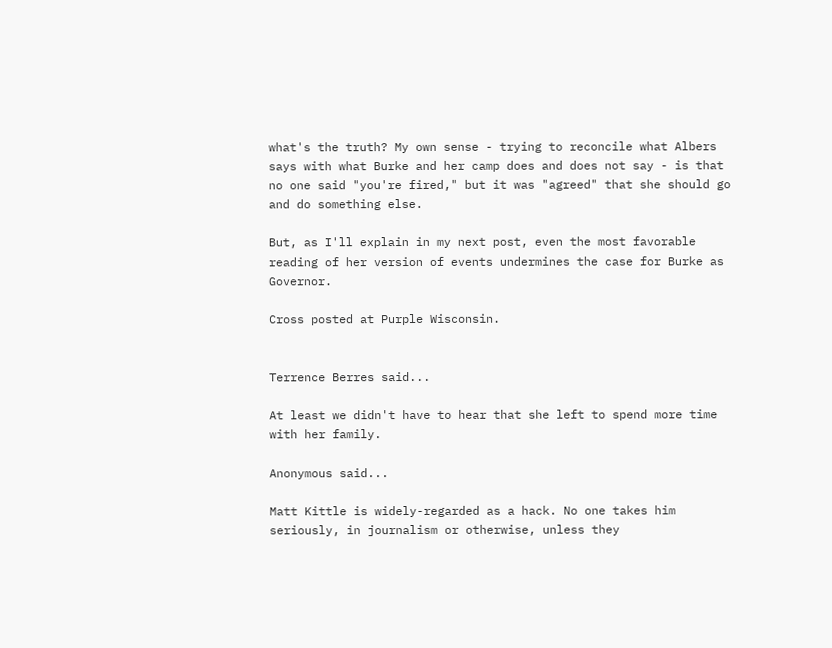what's the truth? My own sense - trying to reconcile what Albers says with what Burke and her camp does and does not say - is that no one said "you're fired," but it was "agreed" that she should go and do something else.

But, as I'll explain in my next post, even the most favorable reading of her version of events undermines the case for Burke as Governor.

Cross posted at Purple Wisconsin.


Terrence Berres said...

At least we didn't have to hear that she left to spend more time with her family.

Anonymous said...

Matt Kittle is widely-regarded as a hack. No one takes him seriously, in journalism or otherwise, unless they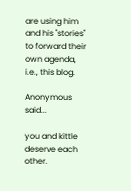are using him and his "stories" to forward their own agenda, i.e., this blog.

Anonymous said...

you and kittle deserve each other.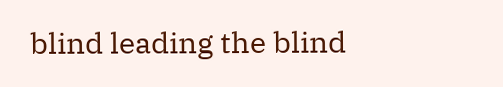blind leading the blind